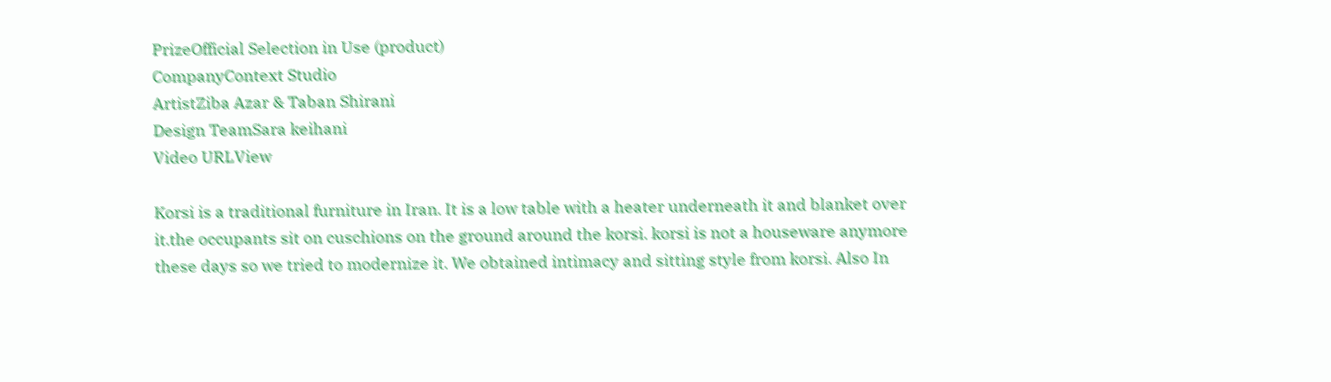PrizeOfficial Selection in Use (product)
CompanyContext Studio
ArtistZiba Azar & Taban Shirani
Design TeamSara keihani
Video URLView

Korsi is a traditional furniture in Iran. It is a low table with a heater underneath it and blanket over it.the occupants sit on cuschions on the ground around the korsi. korsi is not a houseware anymore these days so we tried to modernize it. We obtained intimacy and sitting style from korsi. Also In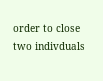order to close two indivduals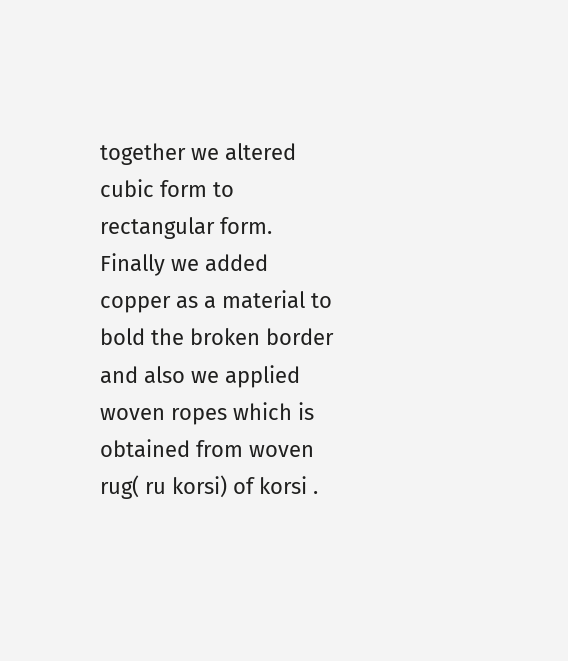together we altered cubic form to rectangular form. Finally we added copper as a material to bold the broken border and also we applied woven ropes which is obtained from woven rug( ru korsi) of korsi .